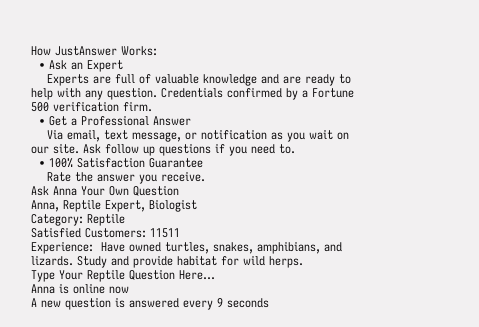How JustAnswer Works:
  • Ask an Expert
    Experts are full of valuable knowledge and are ready to help with any question. Credentials confirmed by a Fortune 500 verification firm.
  • Get a Professional Answer
    Via email, text message, or notification as you wait on our site. Ask follow up questions if you need to.
  • 100% Satisfaction Guarantee
    Rate the answer you receive.
Ask Anna Your Own Question
Anna, Reptile Expert, Biologist
Category: Reptile
Satisfied Customers: 11511
Experience:  Have owned turtles, snakes, amphibians, and lizards. Study and provide habitat for wild herps.
Type Your Reptile Question Here...
Anna is online now
A new question is answered every 9 seconds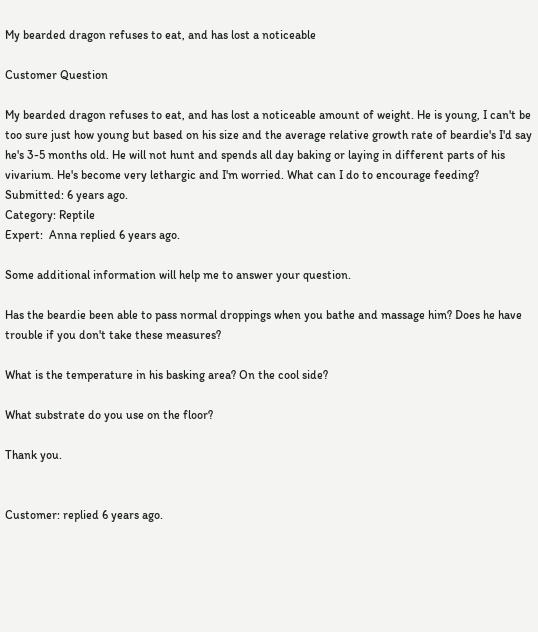My bearded dragon refuses to eat, and has lost a noticeable

Customer Question

My bearded dragon refuses to eat, and has lost a noticeable amount of weight. He is young, I can't be too sure just how young but based on his size and the average relative growth rate of beardie's I'd say he's 3-5 months old. He will not hunt and spends all day baking or laying in different parts of his vivarium. He's become very lethargic and I'm worried. What can I do to encourage feeding?
Submitted: 6 years ago.
Category: Reptile
Expert:  Anna replied 6 years ago.

Some additional information will help me to answer your question.

Has the beardie been able to pass normal droppings when you bathe and massage him? Does he have trouble if you don't take these measures?

What is the temperature in his basking area? On the cool side?

What substrate do you use on the floor?

Thank you.


Customer: replied 6 years ago.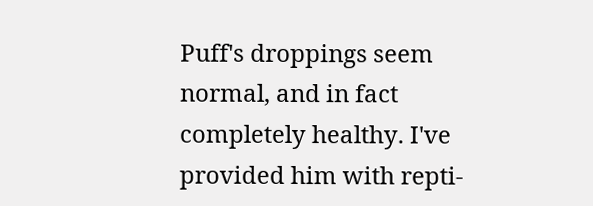Puff's droppings seem normal, and in fact completely healthy. I've provided him with repti-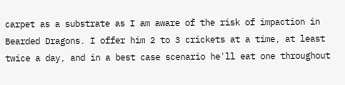carpet as a substrate as I am aware of the risk of impaction in Bearded Dragons. I offer him 2 to 3 crickets at a time, at least twice a day, and in a best case scenario he'll eat one throughout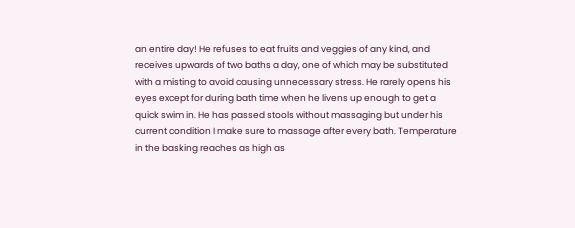an entire day! He refuses to eat fruits and veggies of any kind, and receives upwards of two baths a day, one of which may be substituted with a misting to avoid causing unnecessary stress. He rarely opens his eyes except for during bath time when he livens up enough to get a quick swim in. He has passed stools without massaging but under his current condition I make sure to massage after every bath. Temperature in the basking reaches as high as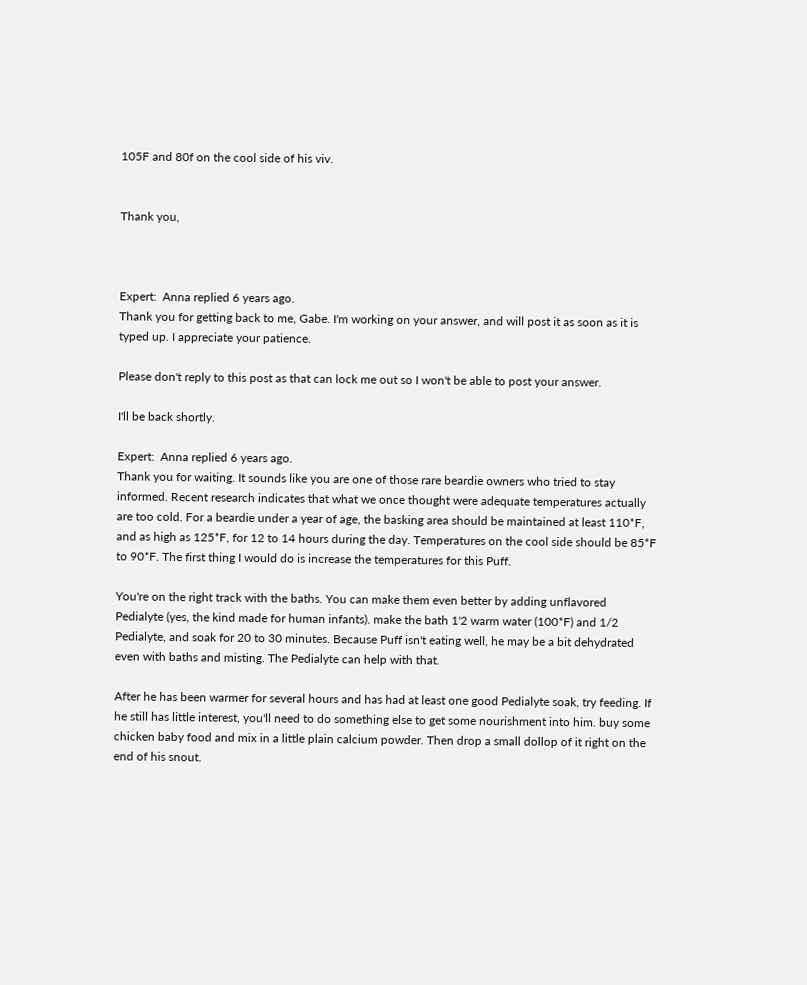105F and 80f on the cool side of his viv.


Thank you,



Expert:  Anna replied 6 years ago.
Thank you for getting back to me, Gabe. I'm working on your answer, and will post it as soon as it is typed up. I appreciate your patience.

Please don't reply to this post as that can lock me out so I won't be able to post your answer.

I'll be back shortly.

Expert:  Anna replied 6 years ago.
Thank you for waiting. It sounds like you are one of those rare beardie owners who tried to stay informed. Recent research indicates that what we once thought were adequate temperatures actually are too cold. For a beardie under a year of age, the basking area should be maintained at least 110*F, and as high as 125*F, for 12 to 14 hours during the day. Temperatures on the cool side should be 85*F to 90*F. The first thing I would do is increase the temperatures for this Puff.

You're on the right track with the baths. You can make them even better by adding unflavored Pedialyte (yes, the kind made for human infants). make the bath 1'2 warm water (100*F) and 1/2 Pedialyte, and soak for 20 to 30 minutes. Because Puff isn't eating well, he may be a bit dehydrated even with baths and misting. The Pedialyte can help with that.

After he has been warmer for several hours and has had at least one good Pedialyte soak, try feeding. If he still has little interest, you'll need to do something else to get some nourishment into him. buy some chicken baby food and mix in a little plain calcium powder. Then drop a small dollop of it right on the end of his snout.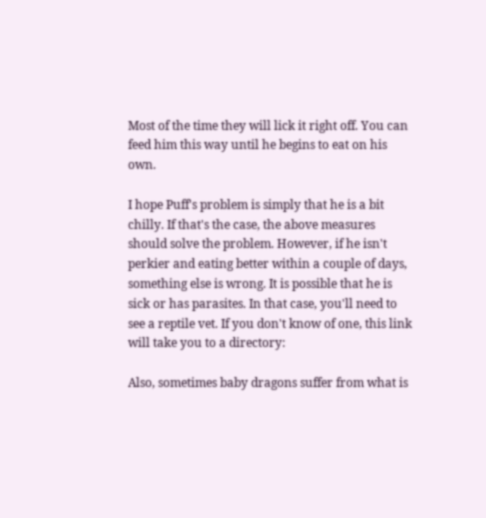Most of the time they will lick it right off. You can feed him this way until he begins to eat on his own.

I hope Puff's problem is simply that he is a bit chilly. If that's the case, the above measures should solve the problem. However, if he isn't perkier and eating better within a couple of days, something else is wrong. It is possible that he is sick or has parasites. In that case, you'll need to see a reptile vet. If you don't know of one, this link will take you to a directory:

Also, sometimes baby dragons suffer from what is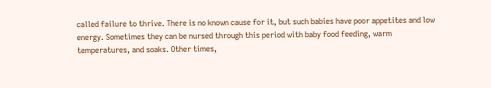called failure to thrive. There is no known cause for it, but such babies have poor appetites and low energy. Sometimes they can be nursed through this period with baby food feeding, warm temperatures, and soaks. Other times,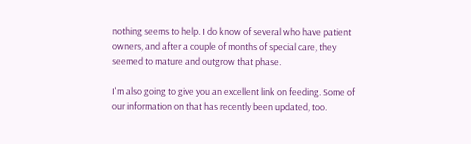nothing seems to help. I do know of several who have patient owners, and after a couple of months of special care, they seemed to mature and outgrow that phase.

I'm also going to give you an excellent link on feeding. Some of our information on that has recently been updated, too.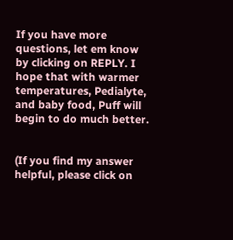If you have more questions, let em know by clicking on REPLY. I hope that with warmer temperatures, Pedialyte, and baby food, Puff will begin to do much better.


(If you find my answer helpful, please click on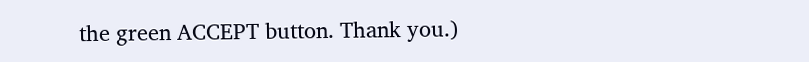the green ACCEPT button. Thank you.)